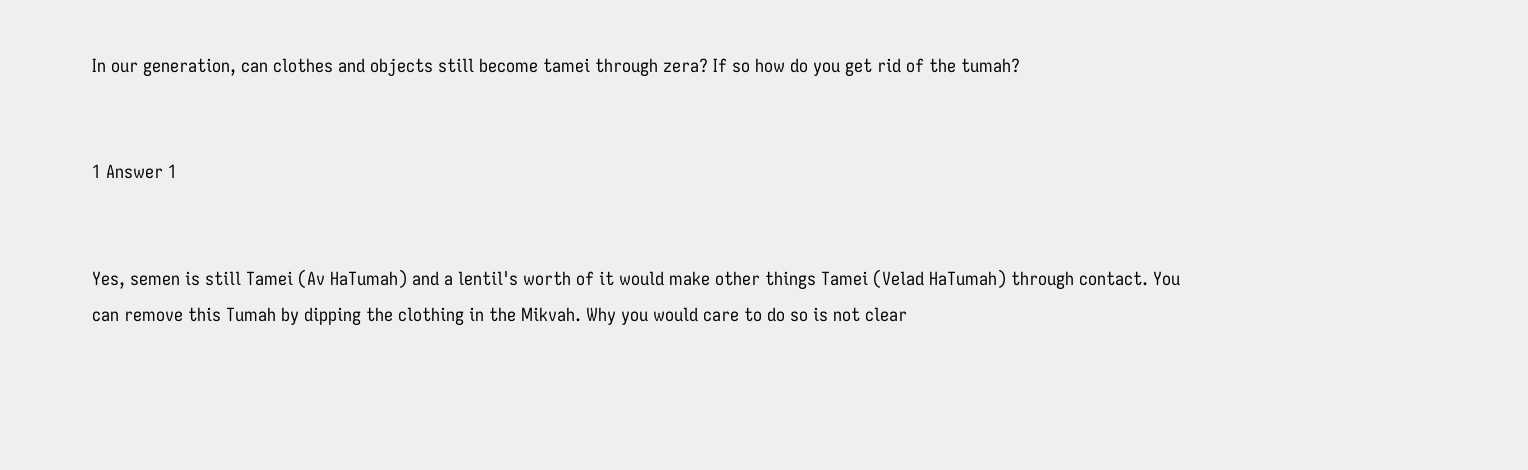In our generation, can clothes and objects still become tamei through zera? If so how do you get rid of the tumah?


1 Answer 1


Yes, semen is still Tamei (Av HaTumah) and a lentil's worth of it would make other things Tamei (Velad HaTumah) through contact. You can remove this Tumah by dipping the clothing in the Mikvah. Why you would care to do so is not clear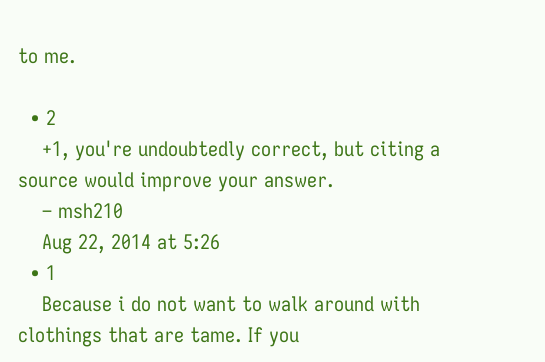to me.

  • 2
    +1, you're undoubtedly correct, but citing a source would improve your answer.
    – msh210
    Aug 22, 2014 at 5:26
  • 1
    Because i do not want to walk around with clothings that are tame. If you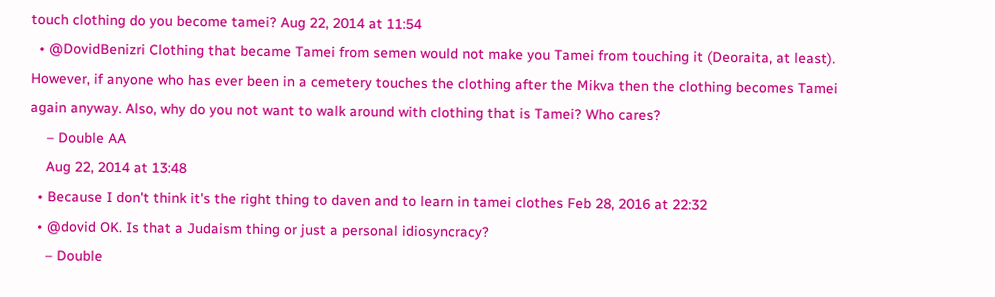touch clothing do you become tamei? Aug 22, 2014 at 11:54
  • @DovidBenizri Clothing that became Tamei from semen would not make you Tamei from touching it (Deoraita, at least). However, if anyone who has ever been in a cemetery touches the clothing after the Mikva then the clothing becomes Tamei again anyway. Also, why do you not want to walk around with clothing that is Tamei? Who cares?
    – Double AA
    Aug 22, 2014 at 13:48
  • Because I don't think it's the right thing to daven and to learn in tamei clothes Feb 28, 2016 at 22:32
  • @dovid OK. Is that a Judaism thing or just a personal idiosyncracy?
    – Double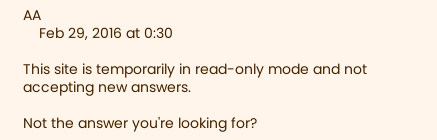AA
    Feb 29, 2016 at 0:30

This site is temporarily in read-only mode and not accepting new answers.

Not the answer you're looking for?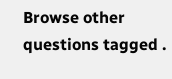Browse other questions tagged .